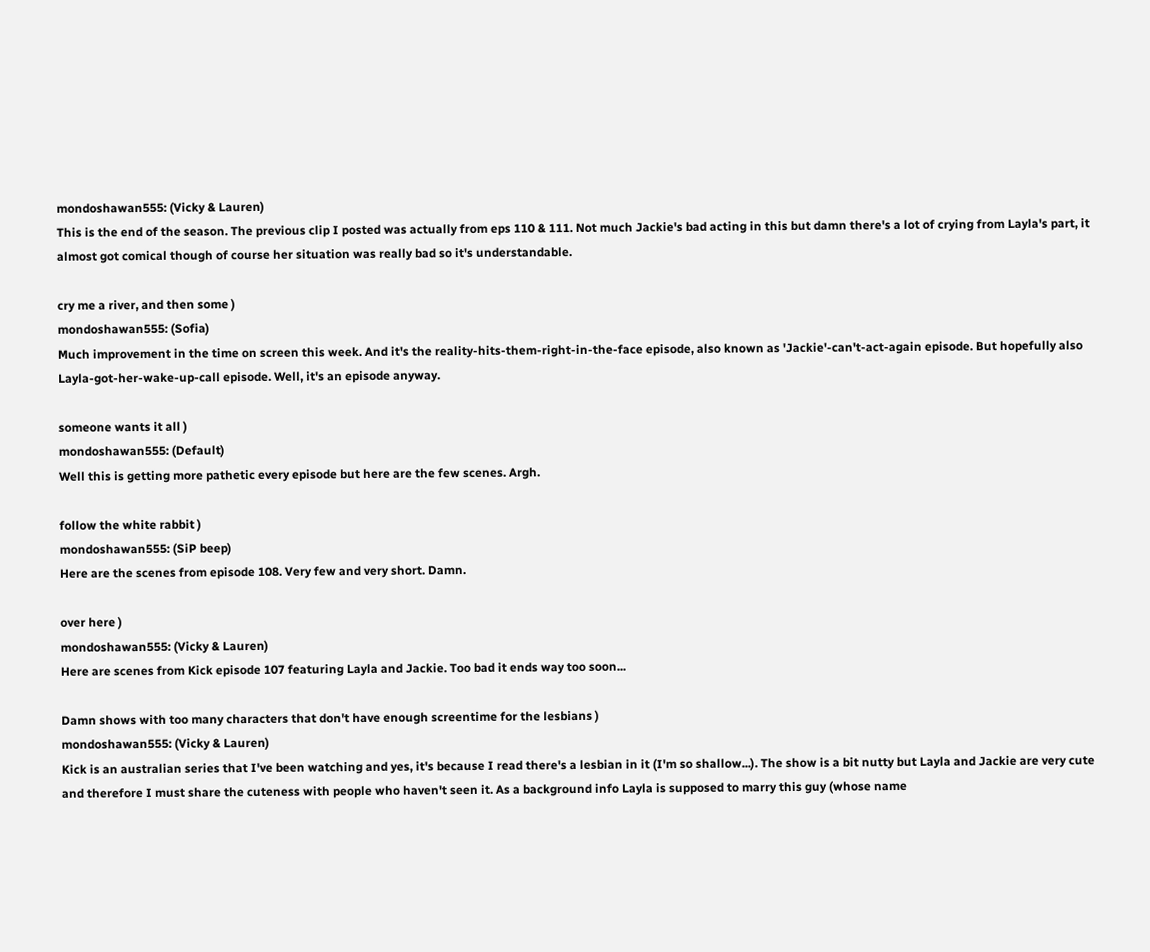mondoshawan555: (Vicky & Lauren)
This is the end of the season. The previous clip I posted was actually from eps 110 & 111. Not much Jackie's bad acting in this but damn there's a lot of crying from Layla's part, it almost got comical though of course her situation was really bad so it's understandable.

cry me a river, and then some )
mondoshawan555: (Sofia)
Much improvement in the time on screen this week. And it's the reality-hits-them-right-in-the-face episode, also known as 'Jackie'-can't-act-again episode. But hopefully also Layla-got-her-wake-up-call episode. Well, it's an episode anyway.

someone wants it all )
mondoshawan555: (Default)
Well this is getting more pathetic every episode but here are the few scenes. Argh.

follow the white rabbit )
mondoshawan555: (SiP beep)
Here are the scenes from episode 108. Very few and very short. Damn.

over here )
mondoshawan555: (Vicky & Lauren)
Here are scenes from Kick episode 107 featuring Layla and Jackie. Too bad it ends way too soon...

Damn shows with too many characters that don't have enough screentime for the lesbians )
mondoshawan555: (Vicky & Lauren)
Kick is an australian series that I've been watching and yes, it's because I read there's a lesbian in it (I'm so shallow...). The show is a bit nutty but Layla and Jackie are very cute and therefore I must share the cuteness with people who haven't seen it. As a background info Layla is supposed to marry this guy (whose name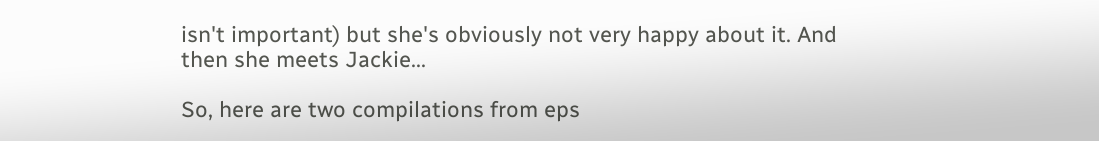isn't important) but she's obviously not very happy about it. And then she meets Jackie...

So, here are two compilations from eps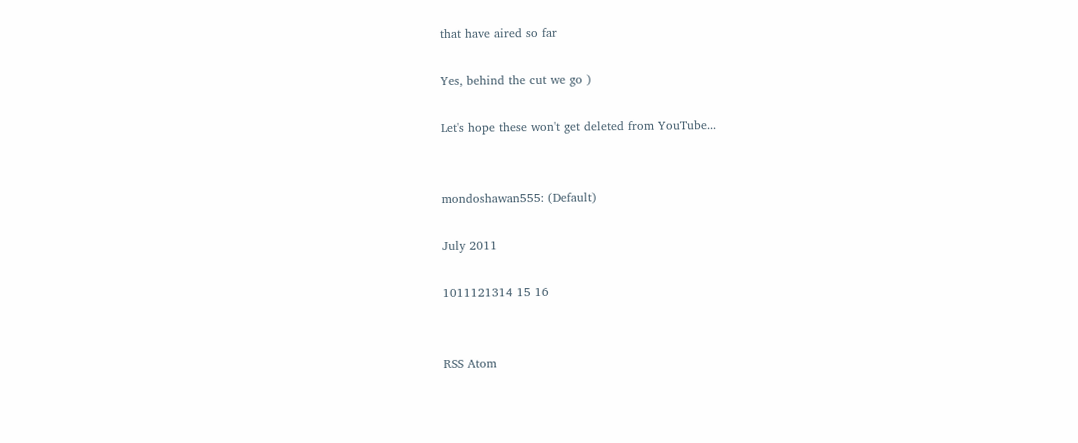that have aired so far

Yes, behind the cut we go )

Let's hope these won't get deleted from YouTube...


mondoshawan555: (Default)

July 2011

1011121314 15 16


RSS Atom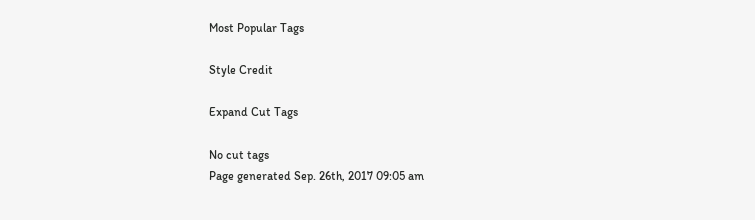Most Popular Tags

Style Credit

Expand Cut Tags

No cut tags
Page generated Sep. 26th, 2017 09:05 am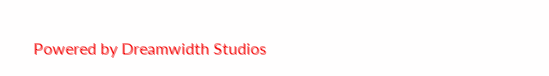Powered by Dreamwidth Studios